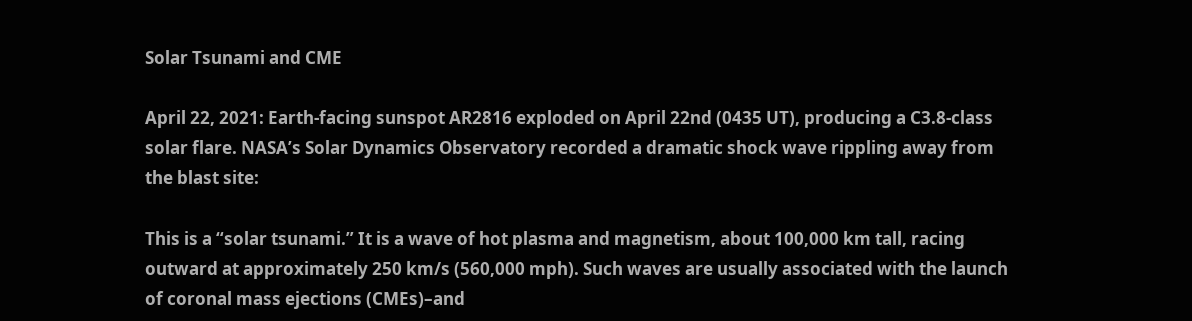Solar Tsunami and CME

April 22, 2021: Earth-facing sunspot AR2816 exploded on April 22nd (0435 UT), producing a C3.8-class solar flare. NASA’s Solar Dynamics Observatory recorded a dramatic shock wave rippling away from the blast site:

This is a “solar tsunami.” It is a wave of hot plasma and magnetism, about 100,000 km tall, racing outward at approximately 250 km/s (560,000 mph). Such waves are usually associated with the launch of coronal mass ejections (CMEs)–and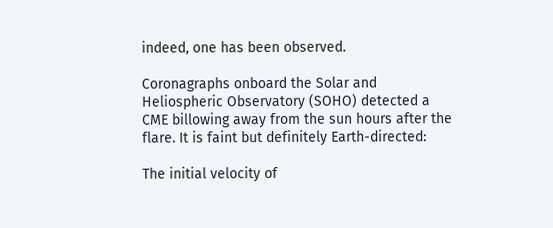indeed, one has been observed.

Coronagraphs onboard the Solar and Heliospheric Observatory (SOHO) detected a CME billowing away from the sun hours after the flare. It is faint but definitely Earth-directed:

The initial velocity of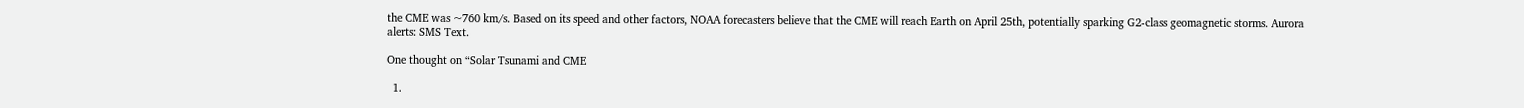the CME was ~760 km/s. Based on its speed and other factors, NOAA forecasters believe that the CME will reach Earth on April 25th, potentially sparking G2-class geomagnetic storms. Aurora alerts: SMS Text.

One thought on “Solar Tsunami and CME

  1.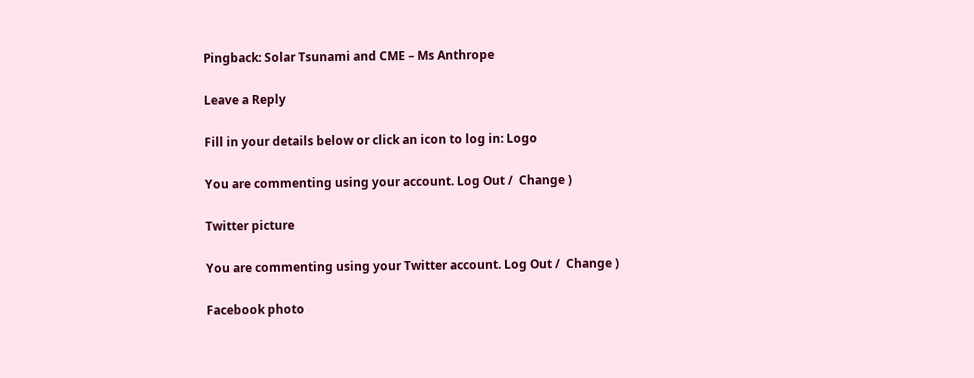Pingback: Solar Tsunami and CME – Ms Anthrope

Leave a Reply

Fill in your details below or click an icon to log in: Logo

You are commenting using your account. Log Out /  Change )

Twitter picture

You are commenting using your Twitter account. Log Out /  Change )

Facebook photo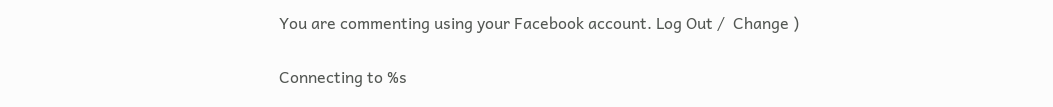You are commenting using your Facebook account. Log Out /  Change )

Connecting to %s